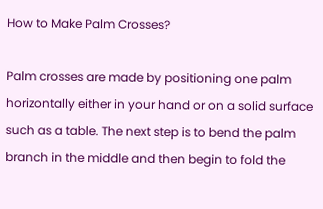How to Make Palm Crosses?

Palm crosses are made by positioning one palm horizontally either in your hand or on a solid surface such as a table. The next step is to bend the palm branch in the middle and then begin to fold the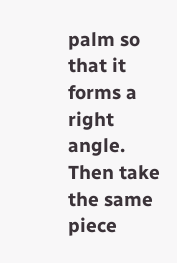palm so that it forms a right angle. Then take the same piece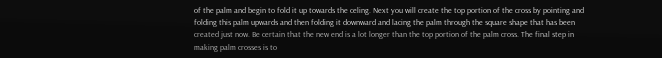of the palm and begin to fold it up towards the celing. Next you will create the top portion of the cross by pointing and folding this palm upwards and then folding it downward and lacing the palm through the square shape that has been created just now. Be certain that the new end is a lot longer than the top portion of the palm cross. The final step in making palm crosses is to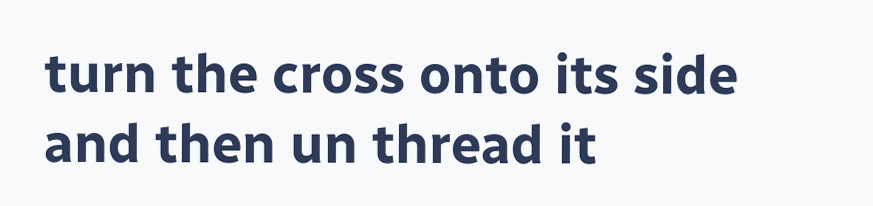turn the cross onto its side and then un thread it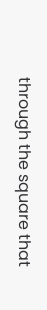through the square that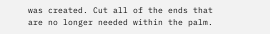was created. Cut all of the ends that are no longer needed within the palm.